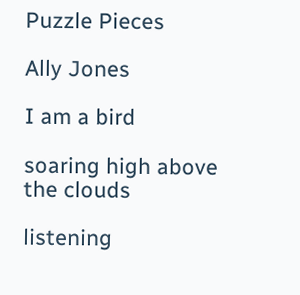Puzzle Pieces

Ally Jones

I am a bird

soaring high above the clouds

listening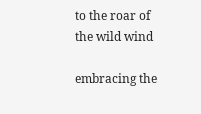to the roar of the wild wind

embracing the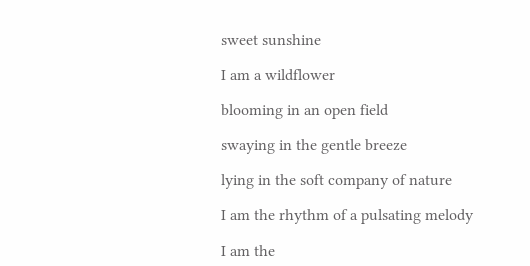sweet sunshine

I am a wildflower

blooming in an open field

swaying in the gentle breeze

lying in the soft company of nature

I am the rhythm of a pulsating melody

I am the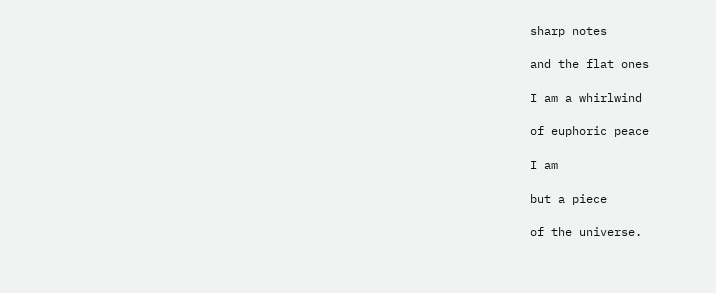sharp notes

and the flat ones

I am a whirlwind

of euphoric peace

I am

but a piece

of the universe.